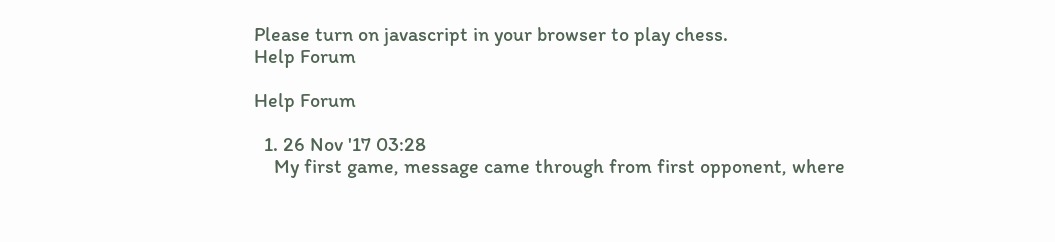Please turn on javascript in your browser to play chess.
Help Forum

Help Forum

  1. 26 Nov '17 03:28
    My first game, message came through from first opponent, where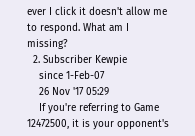ever I click it doesn't allow me to respond. What am I missing?
  2. Subscriber Kewpie
    since 1-Feb-07
    26 Nov '17 05:29
    If you're referring to Game 12472500, it is your opponent's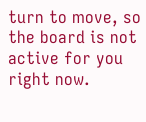turn to move, so the board is not active for you right now.